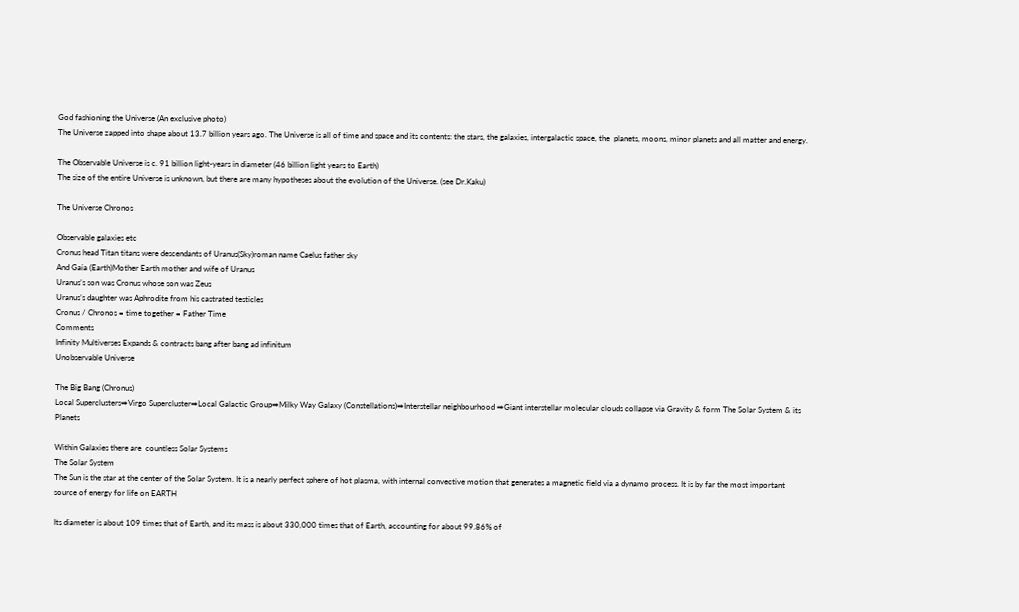God fashioning the Universe (An exclusive photo)
The Universe zapped into shape about 13.7 billion years ago. The Universe is all of time and space and its contents: the stars, the galaxies, intergalactic space, the  planets, moons, minor planets and all matter and energy.

The Observable Universe is c. 91 billion light-years in diameter (46 billion light years to Earth)
The size of the entire Universe is unknown, but there are many hypotheses about the evolution of the Universe. (see Dr.Kaku)

The Universe Chronos

Observable galaxies etc
Cronus head Titan titans were descendants of Uranus(Sky)roman name Caelus father sky
And Gaia (Earth)Mother Earth mother and wife of Uranus
Uranus’s son was Cronus whose son was Zeus
Uranus’s daughter was Aphrodite from his castrated testicles
Cronus / Chronos = time together = Father Time
Comments
Infinity Multiverses Expands & contracts bang after bang ad infinitum
Unobservable Universe

The Big Bang (Chronus)
Local Superclusters➡Virgo Supercluster➡Local Galactic Group➡Milky Way Galaxy (Constellations)➡Interstellar neighbourhood ➡Giant interstellar molecular clouds collapse via Gravity & form The Solar System & its Planets

Within Galaxies there are  countless Solar Systems
The Solar System
The Sun is the star at the center of the Solar System. It is a nearly perfect sphere of hot plasma, with internal convective motion that generates a magnetic field via a dynamo process. It is by far the most important source of energy for life on EARTH

Its diameter is about 109 times that of Earth, and its mass is about 330,000 times that of Earth, accounting for about 99.86% of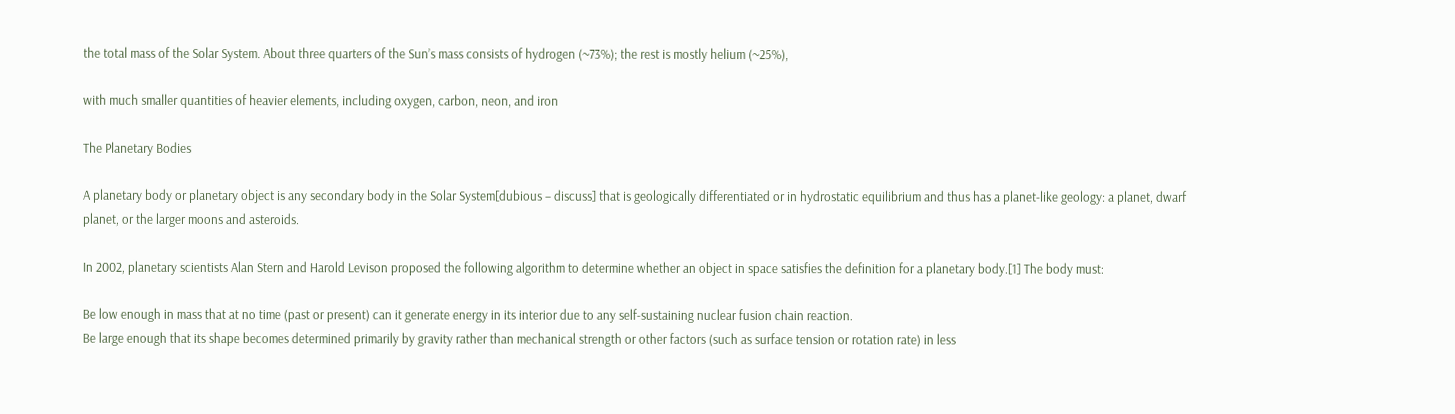the total mass of the Solar System. About three quarters of the Sun’s mass consists of hydrogen (~73%); the rest is mostly helium (~25%),

with much smaller quantities of heavier elements, including oxygen, carbon, neon, and iron

The Planetary Bodies

A planetary body or planetary object is any secondary body in the Solar System[dubious – discuss] that is geologically differentiated or in hydrostatic equilibrium and thus has a planet-like geology: a planet, dwarf planet, or the larger moons and asteroids.

In 2002, planetary scientists Alan Stern and Harold Levison proposed the following algorithm to determine whether an object in space satisfies the definition for a planetary body.[1] The body must:

Be low enough in mass that at no time (past or present) can it generate energy in its interior due to any self-sustaining nuclear fusion chain reaction.
Be large enough that its shape becomes determined primarily by gravity rather than mechanical strength or other factors (such as surface tension or rotation rate) in less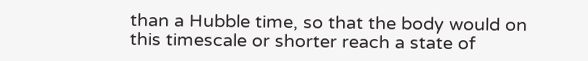than a Hubble time, so that the body would on this timescale or shorter reach a state of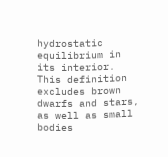hydrostatic equilibrium in its interior.
This definition excludes brown dwarfs and stars, as well as small bodies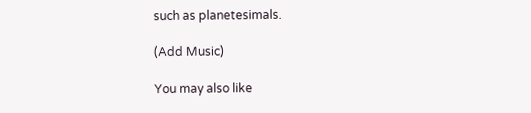such as planetesimals.

(Add Music)

You may also like